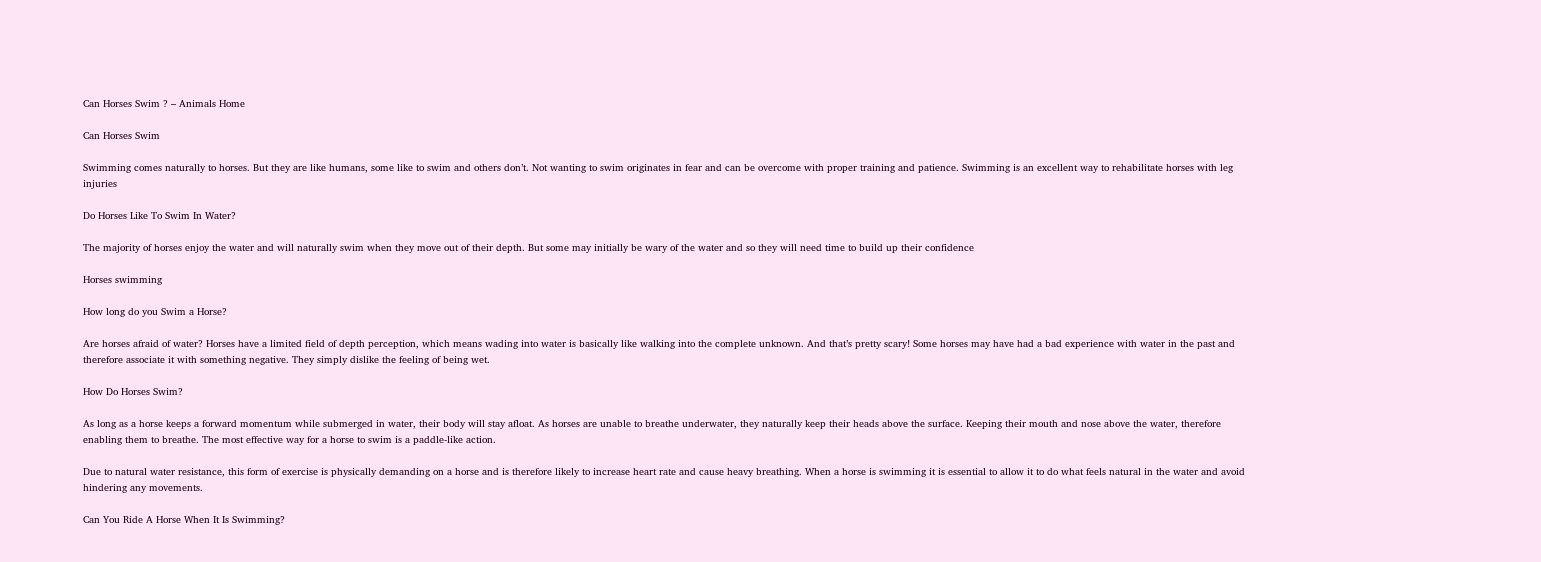Can Horses Swim ? – Animals Home

Can Horses Swim

Swimming comes naturally to horses. But they are like humans, some like to swim and others don’t. Not wanting to swim originates in fear and can be overcome with proper training and patience. Swimming is an excellent way to rehabilitate horses with leg injuries

Do Horses Like To Swim In Water?

The majority of horses enjoy the water and will naturally swim when they move out of their depth. But some may initially be wary of the water and so they will need time to build up their confidence

Horses swimming

How long do you Swim a Horse?

Are horses afraid of water? Horses have a limited field of depth perception, which means wading into water is basically like walking into the complete unknown. And that’s pretty scary! Some horses may have had a bad experience with water in the past and therefore associate it with something negative. They simply dislike the feeling of being wet.

How Do Horses Swim?

As long as a horse keeps a forward momentum while submerged in water, their body will stay afloat. As horses are unable to breathe underwater, they naturally keep their heads above the surface. Keeping their mouth and nose above the water, therefore enabling them to breathe. The most effective way for a horse to swim is a paddle-like action.

Due to natural water resistance, this form of exercise is physically demanding on a horse and is therefore likely to increase heart rate and cause heavy breathing. When a horse is swimming it is essential to allow it to do what feels natural in the water and avoid hindering any movements.

Can You Ride A Horse When It Is Swimming?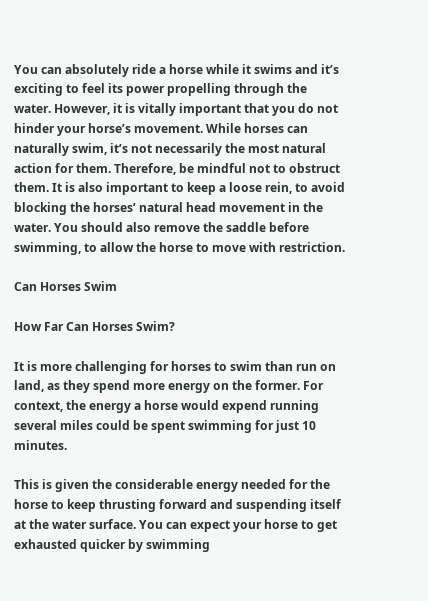You can absolutely ride a horse while it swims and it’s exciting to feel its power propelling through the water. However, it is vitally important that you do not hinder your horse’s movement. While horses can naturally swim, it’s not necessarily the most natural action for them. Therefore, be mindful not to obstruct them. It is also important to keep a loose rein, to avoid blocking the horses’ natural head movement in the water. You should also remove the saddle before swimming, to allow the horse to move with restriction.

Can Horses Swim

How Far Can Horses Swim?

It is more challenging for horses to swim than run on land, as they spend more energy on the former. For context, the energy a horse would expend running several miles could be spent swimming for just 10 minutes.

This is given the considerable energy needed for the horse to keep thrusting forward and suspending itself at the water surface. You can expect your horse to get exhausted quicker by swimming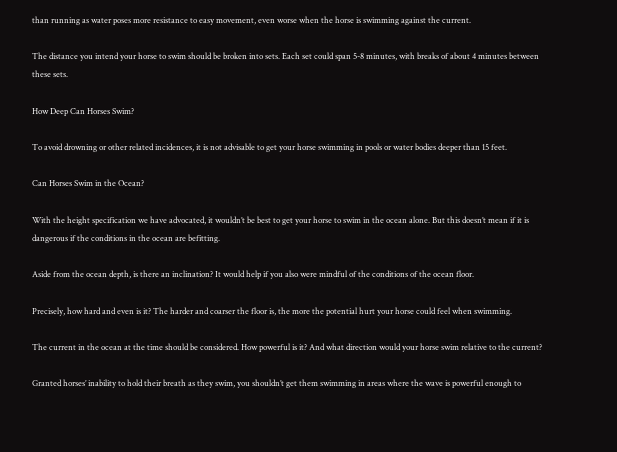than running as water poses more resistance to easy movement, even worse when the horse is swimming against the current.

The distance you intend your horse to swim should be broken into sets. Each set could span 5-8 minutes, with breaks of about 4 minutes between these sets.

How Deep Can Horses Swim?

To avoid drowning or other related incidences, it is not advisable to get your horse swimming in pools or water bodies deeper than 15 feet.

Can Horses Swim in the Ocean?

With the height specification we have advocated, it wouldn’t be best to get your horse to swim in the ocean alone. But this doesn’t mean if it is dangerous if the conditions in the ocean are befitting.

Aside from the ocean depth, is there an inclination? It would help if you also were mindful of the conditions of the ocean floor.

Precisely, how hard and even is it? The harder and coarser the floor is, the more the potential hurt your horse could feel when swimming.

The current in the ocean at the time should be considered. How powerful is it? And what direction would your horse swim relative to the current?

Granted horses’ inability to hold their breath as they swim, you shouldn’t get them swimming in areas where the wave is powerful enough to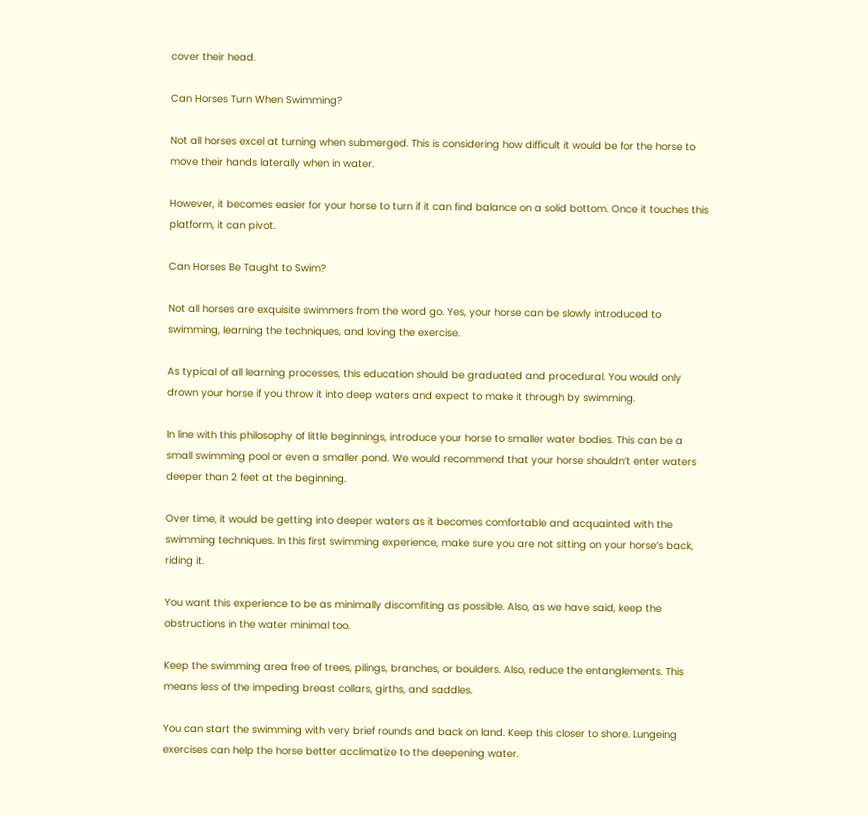cover their head.

Can Horses Turn When Swimming?

Not all horses excel at turning when submerged. This is considering how difficult it would be for the horse to move their hands laterally when in water.

However, it becomes easier for your horse to turn if it can find balance on a solid bottom. Once it touches this platform, it can pivot.

Can Horses Be Taught to Swim?

Not all horses are exquisite swimmers from the word go. Yes, your horse can be slowly introduced to swimming, learning the techniques, and loving the exercise.

As typical of all learning processes, this education should be graduated and procedural. You would only drown your horse if you throw it into deep waters and expect to make it through by swimming.

In line with this philosophy of little beginnings, introduce your horse to smaller water bodies. This can be a small swimming pool or even a smaller pond. We would recommend that your horse shouldn’t enter waters deeper than 2 feet at the beginning.

Over time, it would be getting into deeper waters as it becomes comfortable and acquainted with the swimming techniques. In this first swimming experience, make sure you are not sitting on your horse’s back, riding it.

You want this experience to be as minimally discomfiting as possible. Also, as we have said, keep the obstructions in the water minimal too.

Keep the swimming area free of trees, pilings, branches, or boulders. Also, reduce the entanglements. This means less of the impeding breast collars, girths, and saddles.

You can start the swimming with very brief rounds and back on land. Keep this closer to shore. Lungeing exercises can help the horse better acclimatize to the deepening water.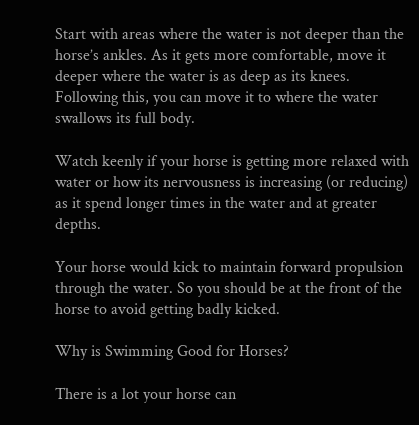Start with areas where the water is not deeper than the horse’s ankles. As it gets more comfortable, move it deeper where the water is as deep as its knees. Following this, you can move it to where the water swallows its full body.

Watch keenly if your horse is getting more relaxed with water or how its nervousness is increasing (or reducing) as it spend longer times in the water and at greater depths.

Your horse would kick to maintain forward propulsion through the water. So you should be at the front of the horse to avoid getting badly kicked.

Why is Swimming Good for Horses?

There is a lot your horse can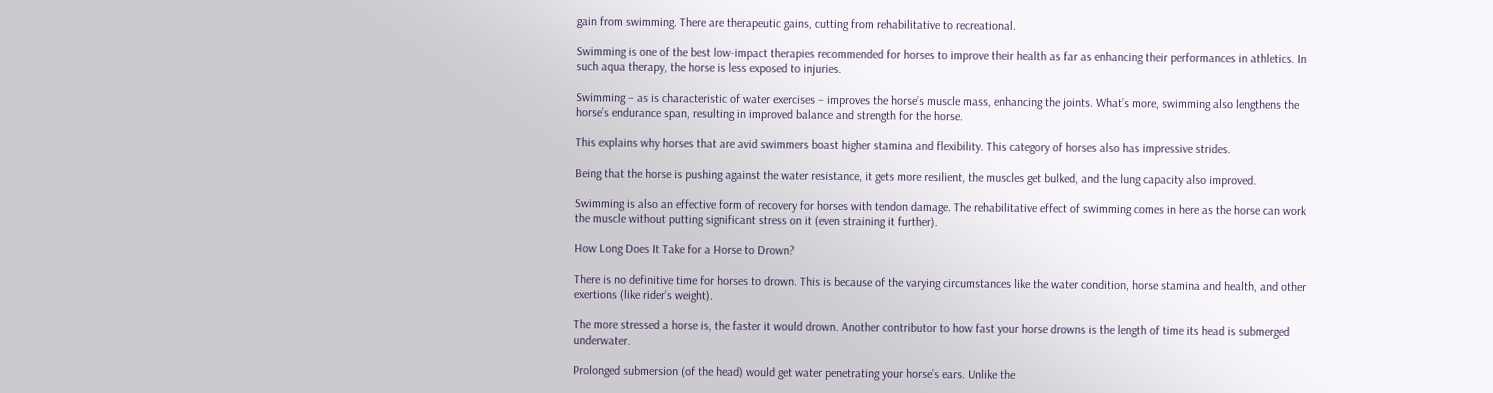gain from swimming. There are therapeutic gains, cutting from rehabilitative to recreational.

Swimming is one of the best low-impact therapies recommended for horses to improve their health as far as enhancing their performances in athletics. In such aqua therapy, the horse is less exposed to injuries.

Swimming – as is characteristic of water exercises – improves the horse’s muscle mass, enhancing the joints. What’s more, swimming also lengthens the horse’s endurance span, resulting in improved balance and strength for the horse.

This explains why horses that are avid swimmers boast higher stamina and flexibility. This category of horses also has impressive strides.

Being that the horse is pushing against the water resistance, it gets more resilient, the muscles get bulked, and the lung capacity also improved.

Swimming is also an effective form of recovery for horses with tendon damage. The rehabilitative effect of swimming comes in here as the horse can work the muscle without putting significant stress on it (even straining it further).

How Long Does It Take for a Horse to Drown?

There is no definitive time for horses to drown. This is because of the varying circumstances like the water condition, horse stamina and health, and other exertions (like rider’s weight).

The more stressed a horse is, the faster it would drown. Another contributor to how fast your horse drowns is the length of time its head is submerged underwater.

Prolonged submersion (of the head) would get water penetrating your horse’s ears. Unlike the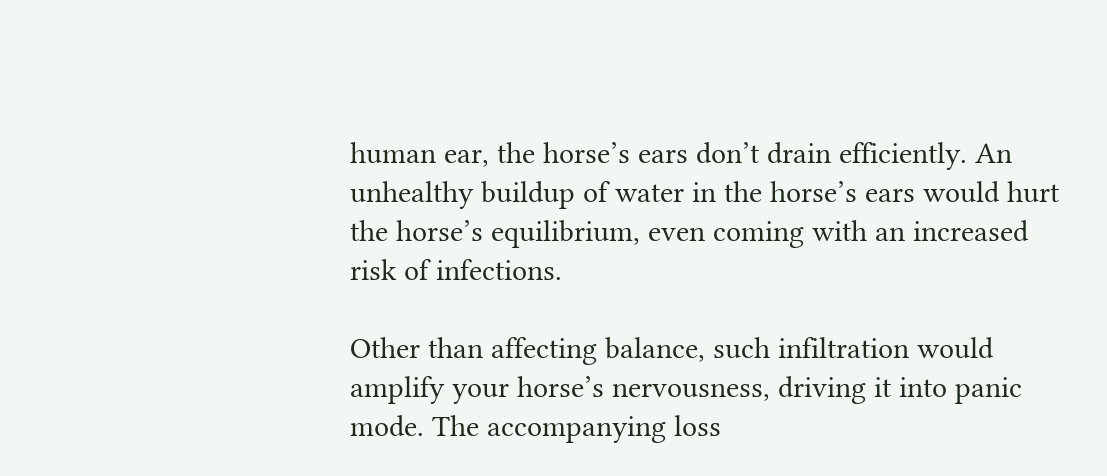human ear, the horse’s ears don’t drain efficiently. An unhealthy buildup of water in the horse’s ears would hurt the horse’s equilibrium, even coming with an increased risk of infections.

Other than affecting balance, such infiltration would amplify your horse’s nervousness, driving it into panic mode. The accompanying loss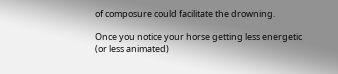of composure could facilitate the drowning.

Once you notice your horse getting less energetic (or less animated)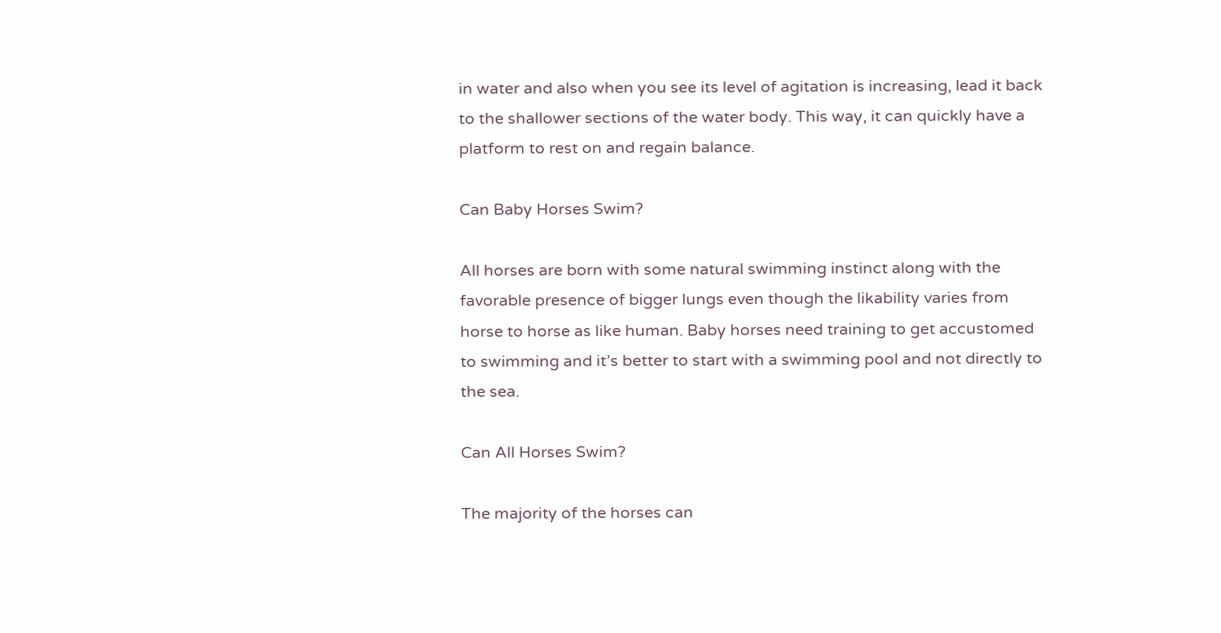in water and also when you see its level of agitation is increasing, lead it back to the shallower sections of the water body. This way, it can quickly have a platform to rest on and regain balance.

Can Baby Horses Swim?

All horses are born with some natural swimming instinct along with the favorable presence of bigger lungs even though the likability varies from horse to horse as like human. Baby horses need training to get accustomed to swimming and it’s better to start with a swimming pool and not directly to the sea.

Can All Horses Swim?

The majority of the horses can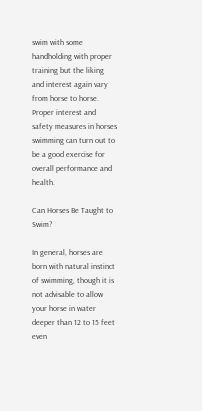swim with some handholding with proper training but the liking and interest again vary from horse to horse. Proper interest and safety measures in horses swimming can turn out to be a good exercise for overall performance and health.

Can Horses Be Taught to Swim?

In general, horses are born with natural instinct of swimming, though it is not advisable to allow your horse in water deeper than 12 to 15 feet even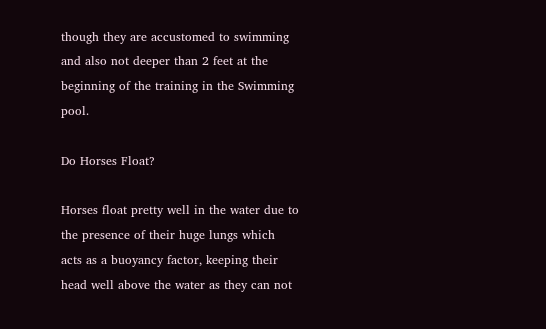though they are accustomed to swimming and also not deeper than 2 feet at the beginning of the training in the Swimming pool.

Do Horses Float?

Horses float pretty well in the water due to the presence of their huge lungs which acts as a buoyancy factor, keeping their head well above the water as they can not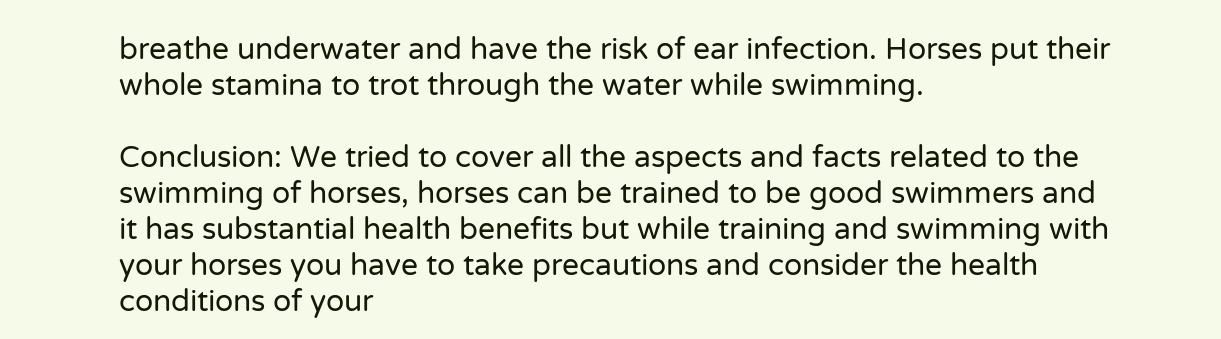breathe underwater and have the risk of ear infection. Horses put their whole stamina to trot through the water while swimming.

Conclusion: We tried to cover all the aspects and facts related to the swimming of horses, horses can be trained to be good swimmers and it has substantial health benefits but while training and swimming with your horses you have to take precautions and consider the health conditions of your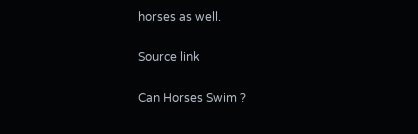horses as well.

Source link

Can Horses Swim ?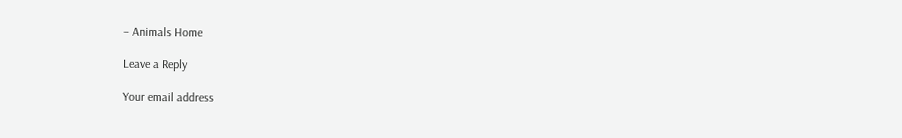– Animals Home

Leave a Reply

Your email address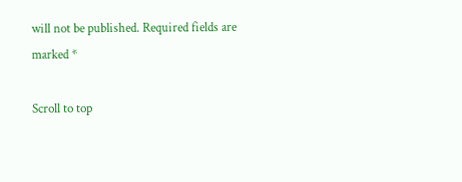will not be published. Required fields are marked *

Scroll to top